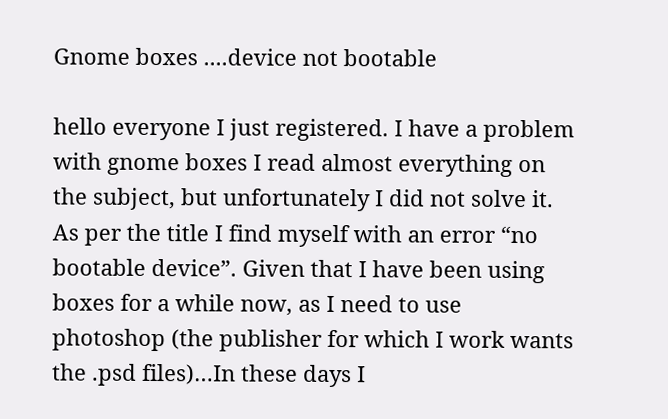Gnome boxes ....device not bootable

hello everyone I just registered. I have a problem with gnome boxes I read almost everything on the subject, but unfortunately I did not solve it.
As per the title I find myself with an error “no bootable device”. Given that I have been using boxes for a while now, as I need to use photoshop (the publisher for which I work wants the .psd files)…In these days I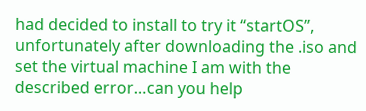had decided to install to try it “startOS”, unfortunately after downloading the .iso and set the virtual machine I am with the described error…can you help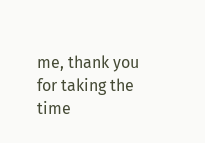me, thank you for taking the time